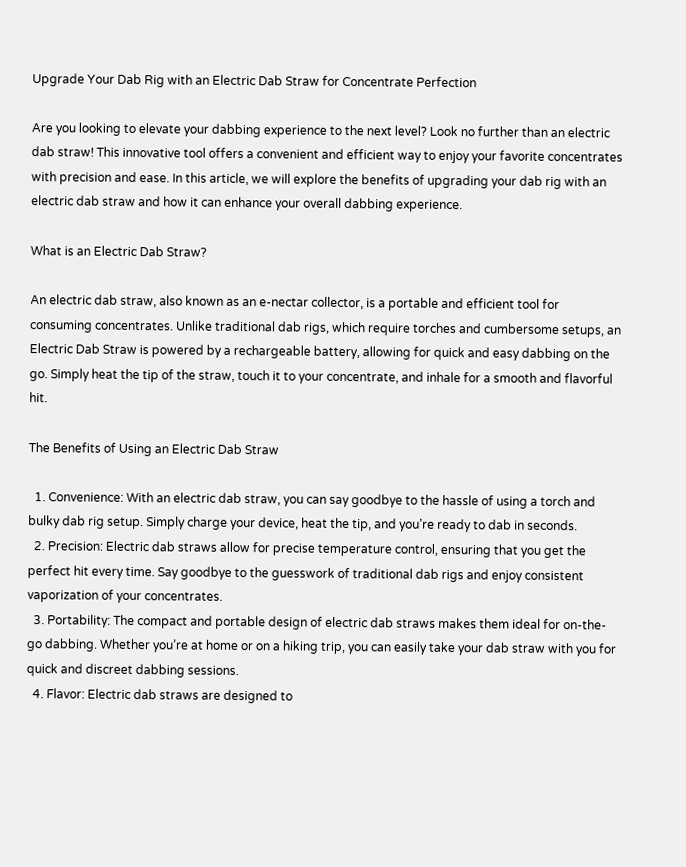Upgrade Your Dab Rig with an Electric Dab Straw for Concentrate Perfection

Are you looking to elevate your dabbing experience to the next level? Look no further than an electric dab straw! This innovative tool offers a convenient and efficient way to enjoy your favorite concentrates with precision and ease. In this article, we will explore the benefits of upgrading your dab rig with an electric dab straw and how it can enhance your overall dabbing experience.

What is an Electric Dab Straw?

An electric dab straw, also known as an e-nectar collector, is a portable and efficient tool for consuming concentrates. Unlike traditional dab rigs, which require torches and cumbersome setups, an Electric Dab Straw is powered by a rechargeable battery, allowing for quick and easy dabbing on the go. Simply heat the tip of the straw, touch it to your concentrate, and inhale for a smooth and flavorful hit.

The Benefits of Using an Electric Dab Straw

  1. Convenience: With an electric dab straw, you can say goodbye to the hassle of using a torch and bulky dab rig setup. Simply charge your device, heat the tip, and you’re ready to dab in seconds.
  2. Precision: Electric dab straws allow for precise temperature control, ensuring that you get the perfect hit every time. Say goodbye to the guesswork of traditional dab rigs and enjoy consistent vaporization of your concentrates.
  3. Portability: The compact and portable design of electric dab straws makes them ideal for on-the-go dabbing. Whether you’re at home or on a hiking trip, you can easily take your dab straw with you for quick and discreet dabbing sessions.
  4. Flavor: Electric dab straws are designed to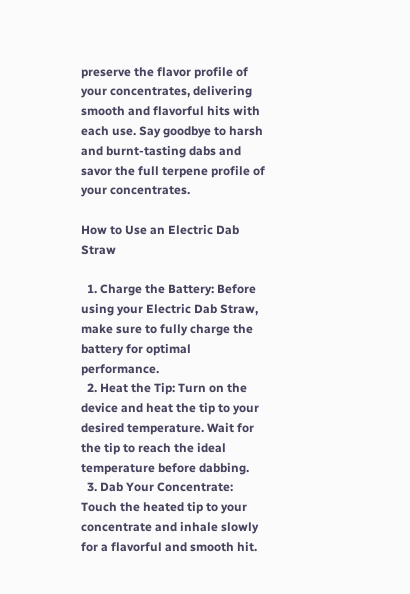preserve the flavor profile of your concentrates, delivering smooth and flavorful hits with each use. Say goodbye to harsh and burnt-tasting dabs and savor the full terpene profile of your concentrates.

How to Use an Electric Dab Straw

  1. Charge the Battery: Before using your Electric Dab Straw, make sure to fully charge the battery for optimal performance.
  2. Heat the Tip: Turn on the device and heat the tip to your desired temperature. Wait for the tip to reach the ideal temperature before dabbing.
  3. Dab Your Concentrate: Touch the heated tip to your concentrate and inhale slowly for a flavorful and smooth hit.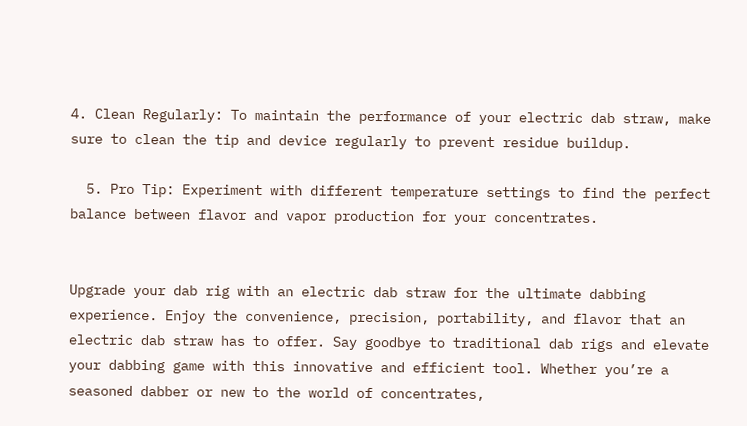4. Clean Regularly: To maintain the performance of your electric dab straw, make sure to clean the tip and device regularly to prevent residue buildup.

  5. Pro Tip: Experiment with different temperature settings to find the perfect balance between flavor and vapor production for your concentrates.


Upgrade your dab rig with an electric dab straw for the ultimate dabbing experience. Enjoy the convenience, precision, portability, and flavor that an electric dab straw has to offer. Say goodbye to traditional dab rigs and elevate your dabbing game with this innovative and efficient tool. Whether you’re a seasoned dabber or new to the world of concentrates,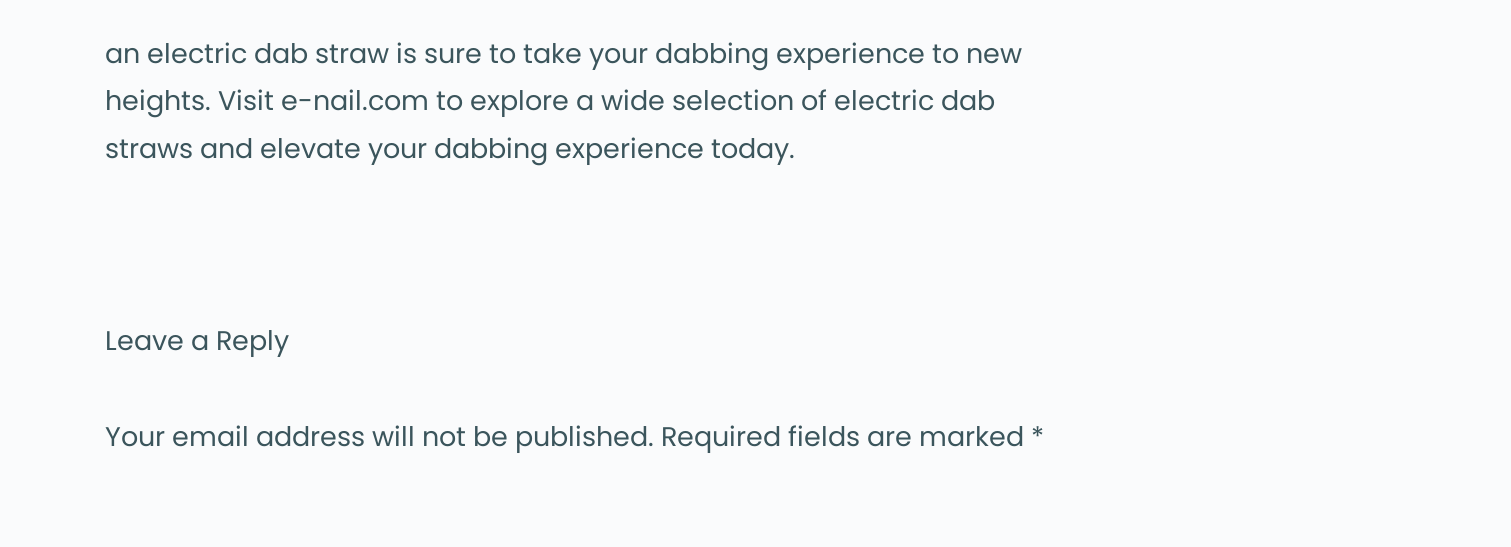an electric dab straw is sure to take your dabbing experience to new heights. Visit e-nail.com to explore a wide selection of electric dab straws and elevate your dabbing experience today.



Leave a Reply

Your email address will not be published. Required fields are marked *